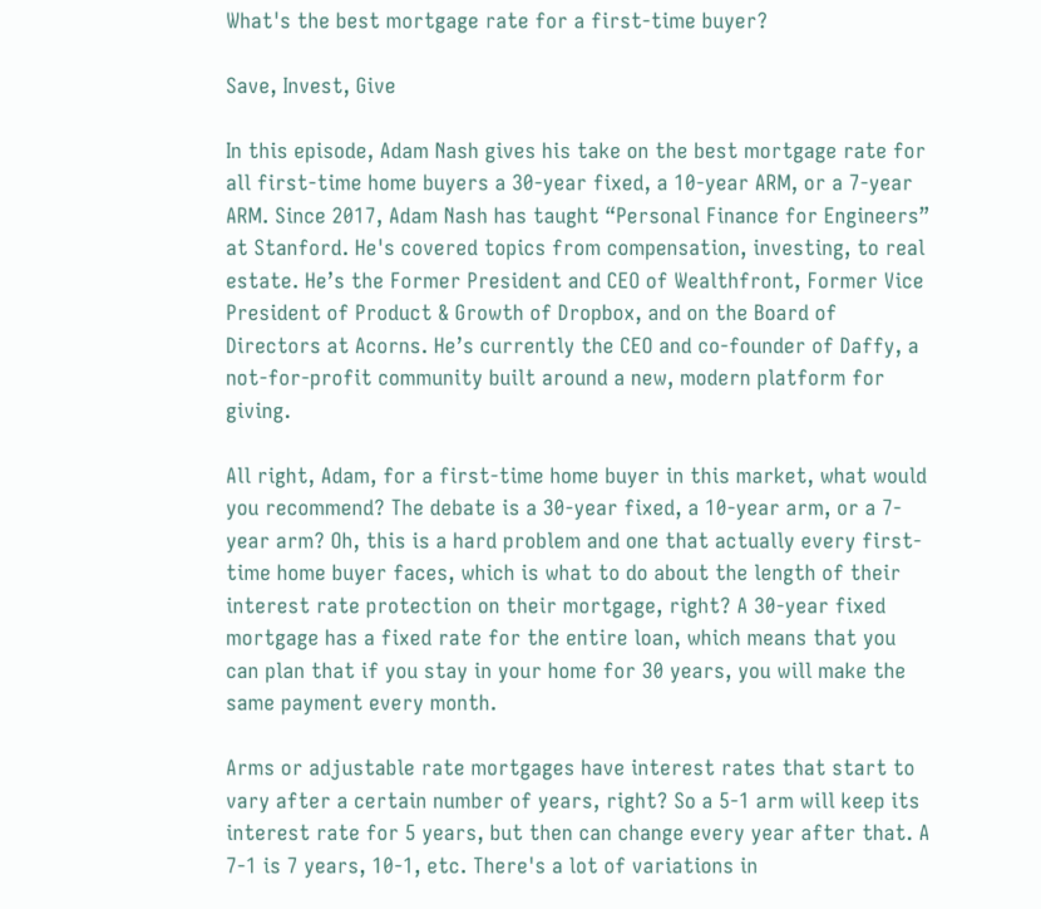What's the best mortgage rate for a first-time buyer?

Save, Invest, Give

In this episode, Adam Nash gives his take on the best mortgage rate for all first-time home buyers a 30-year fixed, a 10-year ARM, or a 7-year ARM. Since 2017, Adam Nash has taught “Personal Finance for Engineers” at Stanford. He's covered topics from compensation, investing, to real estate. He’s the Former President and CEO of Wealthfront, Former Vice President of Product & Growth of Dropbox, and on the Board of Directors at Acorns. He’s currently the CEO and co-founder of Daffy, a not-for-profit community built around a new, modern platform for giving.

All right, Adam, for a first-time home buyer in this market, what would you recommend? The debate is a 30-year fixed, a 10-year arm, or a 7-year arm? Oh, this is a hard problem and one that actually every first-time home buyer faces, which is what to do about the length of their interest rate protection on their mortgage, right? A 30-year fixed mortgage has a fixed rate for the entire loan, which means that you can plan that if you stay in your home for 30 years, you will make the same payment every month.

Arms or adjustable rate mortgages have interest rates that start to vary after a certain number of years, right? So a 5-1 arm will keep its interest rate for 5 years, but then can change every year after that. A 7-1 is 7 years, 10-1, etc. There's a lot of variations in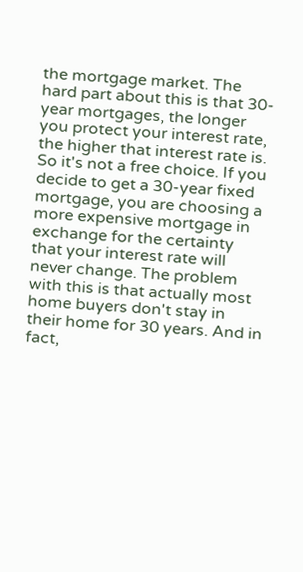the mortgage market. The hard part about this is that 30-year mortgages, the longer you protect your interest rate, the higher that interest rate is. So it's not a free choice. If you decide to get a 30-year fixed mortgage, you are choosing a more expensive mortgage in exchange for the certainty that your interest rate will never change. The problem with this is that actually most home buyers don't stay in their home for 30 years. And in fact,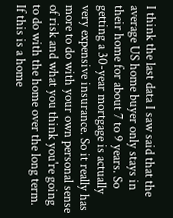I think the last data I saw said that the average US home buyer only stays in their home for about 7 to 9 years. So getting a 30-year mortgage is actually very expensive insurance. So it really has more to do with your own personal sense of risk and what you think you're going to do with the home over the long term. If this is a home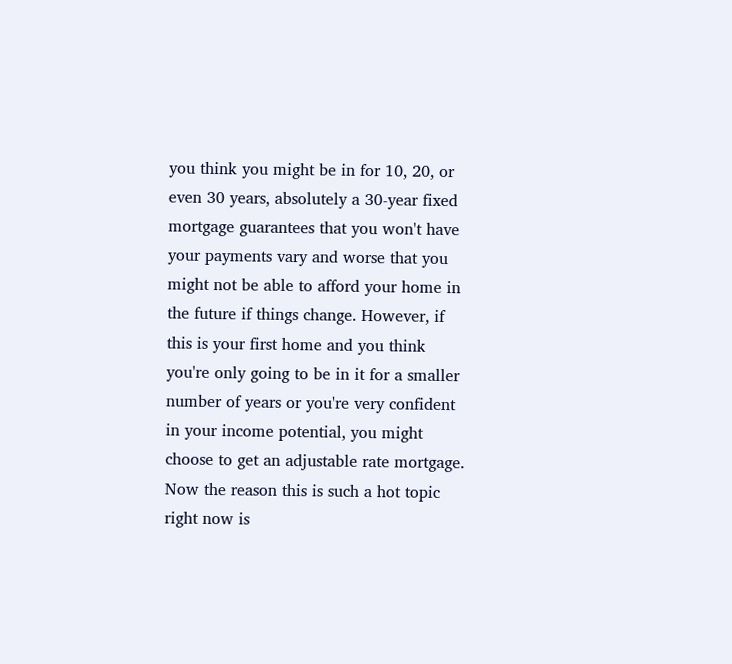you think you might be in for 10, 20, or even 30 years, absolutely a 30-year fixed mortgage guarantees that you won't have your payments vary and worse that you might not be able to afford your home in the future if things change. However, if this is your first home and you think you're only going to be in it for a smaller number of years or you're very confident in your income potential, you might choose to get an adjustable rate mortgage. Now the reason this is such a hot topic right now is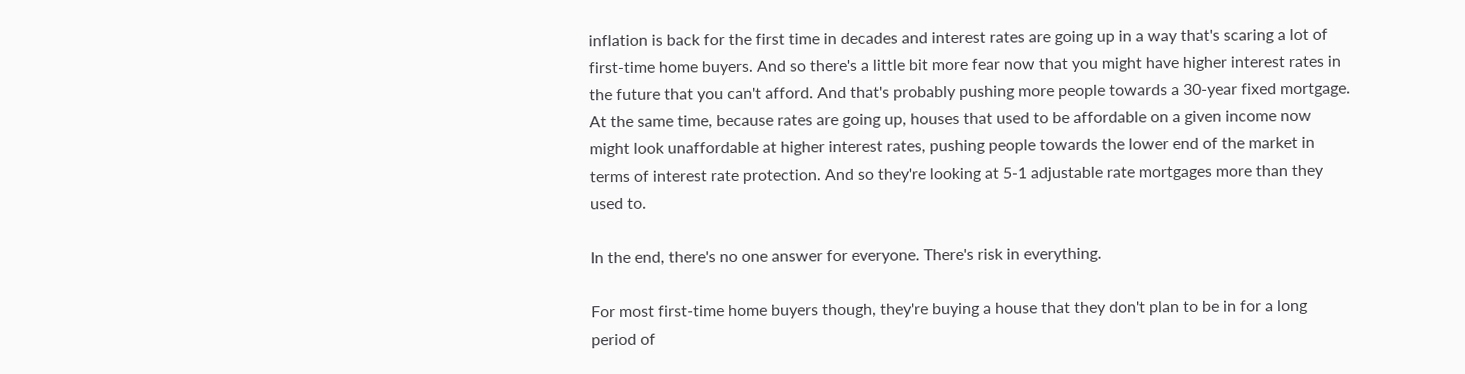inflation is back for the first time in decades and interest rates are going up in a way that's scaring a lot of first-time home buyers. And so there's a little bit more fear now that you might have higher interest rates in the future that you can't afford. And that's probably pushing more people towards a 30-year fixed mortgage. At the same time, because rates are going up, houses that used to be affordable on a given income now might look unaffordable at higher interest rates, pushing people towards the lower end of the market in terms of interest rate protection. And so they're looking at 5-1 adjustable rate mortgages more than they used to.

In the end, there's no one answer for everyone. There's risk in everything.

For most first-time home buyers though, they're buying a house that they don't plan to be in for a long period of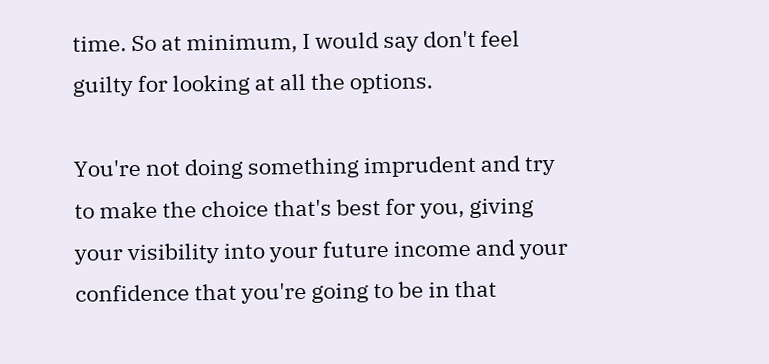time. So at minimum, I would say don't feel guilty for looking at all the options.

You're not doing something imprudent and try to make the choice that's best for you, giving your visibility into your future income and your confidence that you're going to be in that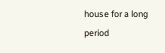house for a long period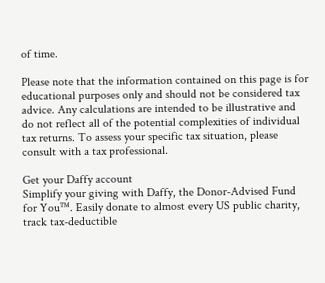of time.

Please note that the information contained on this page is for educational purposes only and should not be considered tax advice. Any calculations are intended to be illustrative and do not reflect all of the potential complexities of individual tax returns. To assess your specific tax situation, please consult with a tax professional.

Get your Daffy account
Simplify your giving with Daffy, the Donor-Advised Fund for You™. Easily donate to almost every US public charity, track tax-deductible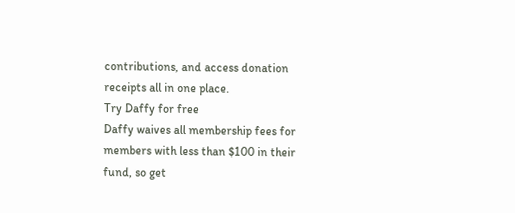contributions, and access donation receipts all in one place.
Try Daffy for free
Daffy waives all membership fees for members with less than $100 in their fund, so get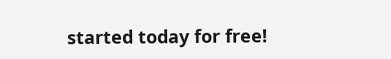started today for free!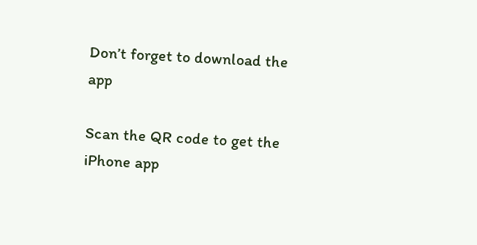Don’t forget to download the app

Scan the QR code to get the iPhone app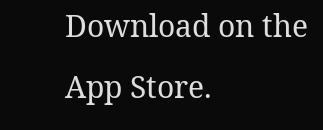Download on the App Store.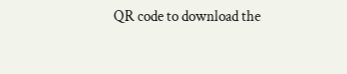QR code to download the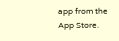app from the App Store.